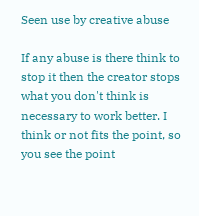Seen use by creative abuse

If any abuse is there think to stop it then the creator stops what you don't think is necessary to work better. I think or not fits the point, so you see the point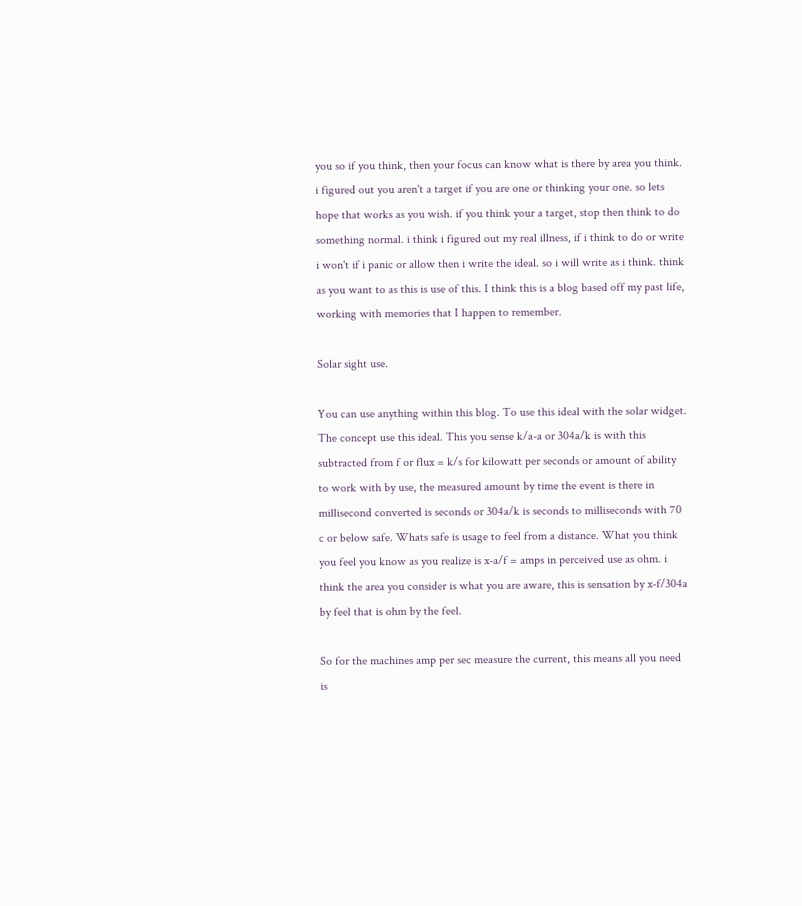you so if you think, then your focus can know what is there by area you think. i figured out you aren't a target if you are one or thinking your one. so lets hope that works as you wish. if you think your a target, stop then think to do something normal. i think i figured out my real illness, if i think to do or write i won't if i panic or allow then i write the ideal. so i will write as i think. think as you want to as this is use of this. I think this is a blog based off my past life, working with memories that I happen to remember.

Solar sight use.

You can use anything within this blog. To use this ideal with the solar widget. The concept use this ideal. This you sense k/a-a or 304a/k is with this subtracted from f or flux = k/s for kilowatt per seconds or amount of ability to work with by use, the measured amount by time the event is there in millisecond converted is seconds or 304a/k is seconds to milliseconds with 70 c or below safe. Whats safe is usage to feel from a distance. What you think you feel you know as you realize is x-a/f = amps in perceived use as ohm. i think the area you consider is what you are aware, this is sensation by x-f/304a by feel that is ohm by the feel.

So for the machines amp per sec measure the current, this means all you need is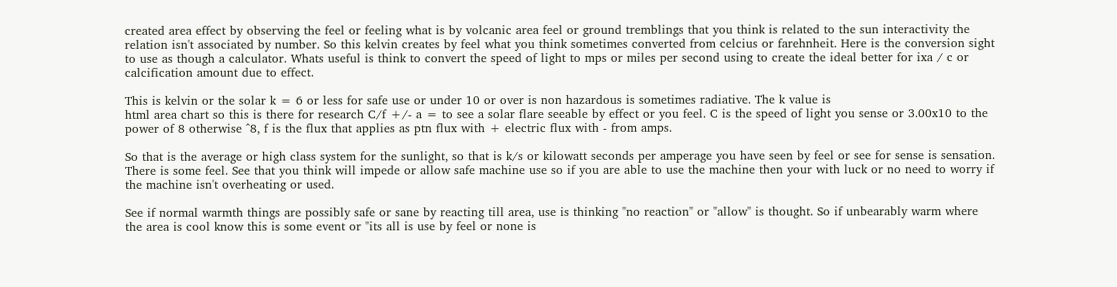created area effect by observing the feel or feeling what is by volcanic area feel or ground tremblings that you think is related to the sun interactivity the relation isn't associated by number. So this kelvin creates by feel what you think sometimes converted from celcius or farehnheit. Here is the conversion sight to use as though a calculator. Whats useful is think to convert the speed of light to mps or miles per second using to create the ideal better for ixa / c or calcification amount due to effect.

This is kelvin or the solar k = 6 or less for safe use or under 10 or over is non hazardous is sometimes radiative. The k value is
html area chart so this is there for research C/f +/- a = to see a solar flare seeable by effect or you feel. C is the speed of light you sense or 3.00x10 to the power of 8 otherwise ^8, f is the flux that applies as ptn flux with + electric flux with - from amps.

So that is the average or high class system for the sunlight, so that is k/s or kilowatt seconds per amperage you have seen by feel or see for sense is sensation. There is some feel. See that you think will impede or allow safe machine use so if you are able to use the machine then your with luck or no need to worry if the machine isn't overheating or used.

See if normal warmth things are possibly safe or sane by reacting till area, use is thinking "no reaction" or "allow" is thought. So if unbearably warm where the area is cool know this is some event or "its all is use by feel or none is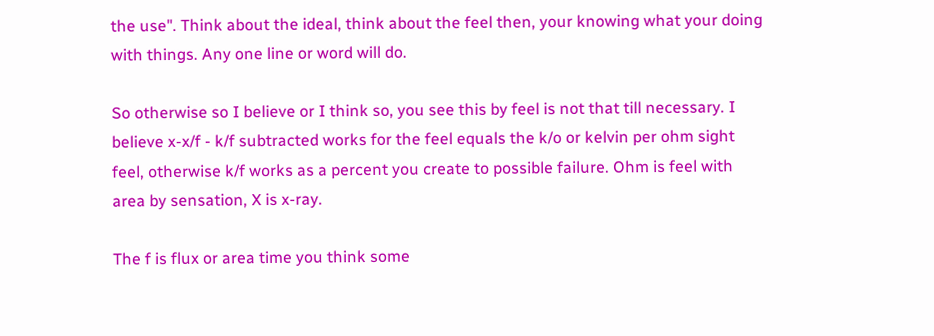the use". Think about the ideal, think about the feel then, your knowing what your doing with things. Any one line or word will do.

So otherwise so I believe or I think so, you see this by feel is not that till necessary. I believe x-x/f - k/f subtracted works for the feel equals the k/o or kelvin per ohm sight feel, otherwise k/f works as a percent you create to possible failure. Ohm is feel with area by sensation, X is x-ray.

The f is flux or area time you think some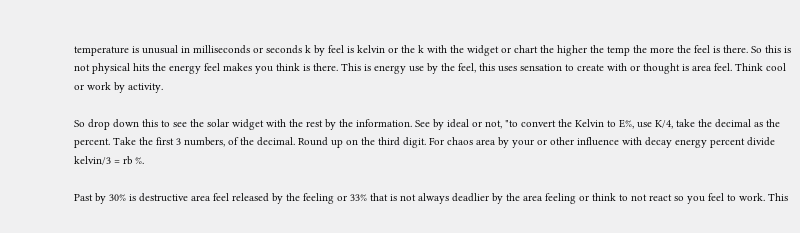temperature is unusual in milliseconds or seconds k by feel is kelvin or the k with the widget or chart the higher the temp the more the feel is there. So this is not physical hits the energy feel makes you think is there. This is energy use by the feel, this uses sensation to create with or thought is area feel. Think cool or work by activity.

So drop down this to see the solar widget with the rest by the information. See by ideal or not, "to convert the Kelvin to E%, use K/4, take the decimal as the percent. Take the first 3 numbers, of the decimal. Round up on the third digit. For chaos area by your or other influence with decay energy percent divide kelvin/3 = rb %.

Past by 30% is destructive area feel released by the feeling or 33% that is not always deadlier by the area feeling or think to not react so you feel to work. This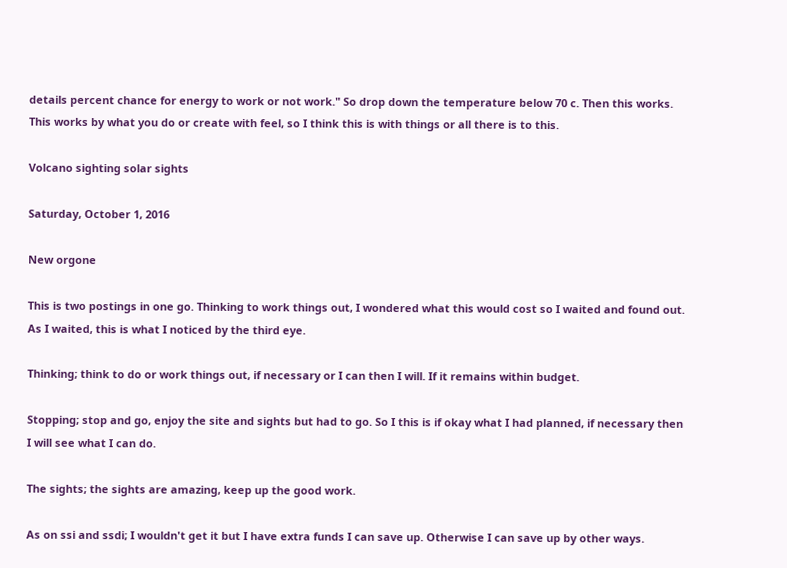details percent chance for energy to work or not work." So drop down the temperature below 70 c. Then this works. This works by what you do or create with feel, so I think this is with things or all there is to this.

Volcano sighting solar sights

Saturday, October 1, 2016

New orgone

This is two postings in one go. Thinking to work things out, I wondered what this would cost so I waited and found out. As I waited, this is what I noticed by the third eye.

Thinking; think to do or work things out, if necessary or I can then I will. If it remains within budget.

Stopping; stop and go, enjoy the site and sights but had to go. So I this is if okay what I had planned, if necessary then I will see what I can do.

The sights; the sights are amazing, keep up the good work.

As on ssi and ssdi; I wouldn't get it but I have extra funds I can save up. Otherwise I can save up by other ways.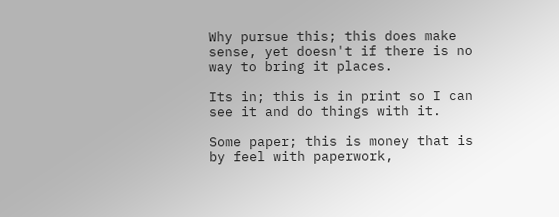Why pursue this; this does make sense, yet doesn't if there is no way to bring it places.

Its in; this is in print so I can see it and do things with it.

Some paper; this is money that is by feel with paperwork,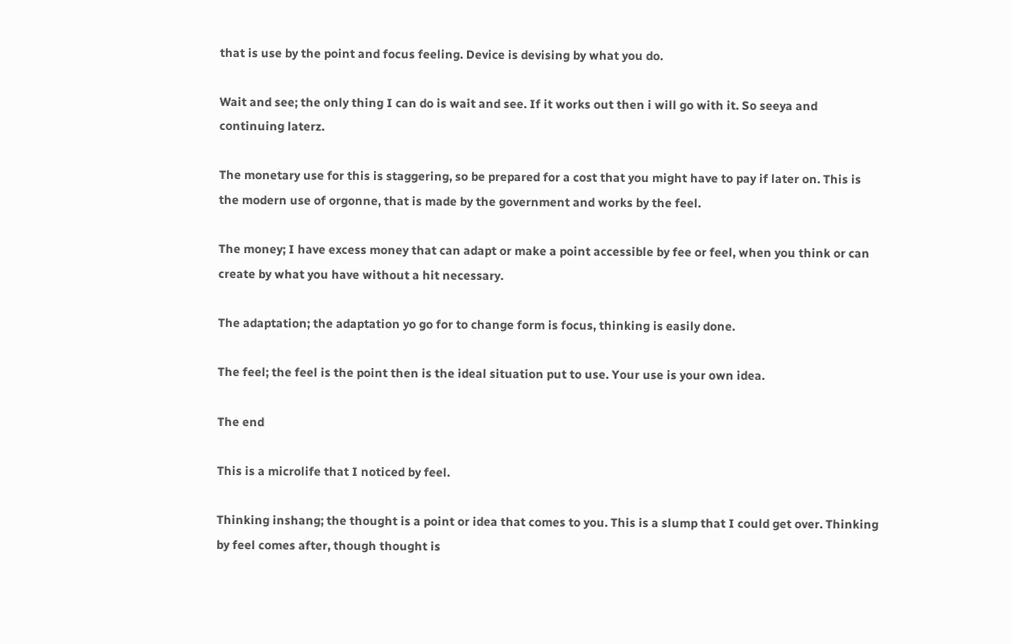that is use by the point and focus feeling. Device is devising by what you do.

Wait and see; the only thing I can do is wait and see. If it works out then i will go with it. So seeya and continuing laterz.

The monetary use for this is staggering, so be prepared for a cost that you might have to pay if later on. This is the modern use of orgonne, that is made by the government and works by the feel.

The money; I have excess money that can adapt or make a point accessible by fee or feel, when you think or can create by what you have without a hit necessary.

The adaptation; the adaptation yo go for to change form is focus, thinking is easily done.

The feel; the feel is the point then is the ideal situation put to use. Your use is your own idea.

The end

This is a microlife that I noticed by feel.

Thinking inshang; the thought is a point or idea that comes to you. This is a slump that I could get over. Thinking by feel comes after, though thought is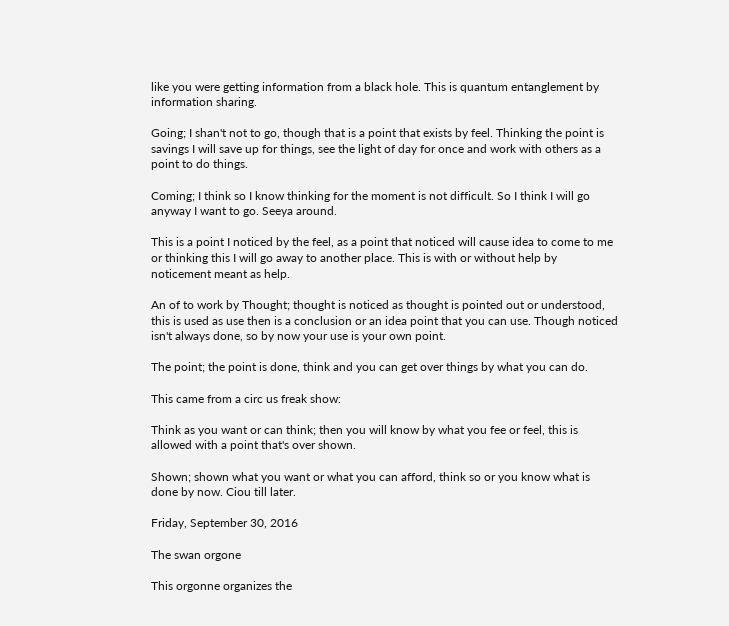like you were getting information from a black hole. This is quantum entanglement by information sharing.

Going; I shan't not to go, though that is a point that exists by feel. Thinking the point is savings I will save up for things, see the light of day for once and work with others as a point to do things.

Coming; I think so I know thinking for the moment is not difficult. So I think I will go anyway I want to go. Seeya around.

This is a point I noticed by the feel, as a point that noticed will cause idea to come to me or thinking this I will go away to another place. This is with or without help by noticement meant as help.

An of to work by Thought; thought is noticed as thought is pointed out or understood, this is used as use then is a conclusion or an idea point that you can use. Though noticed isn't always done, so by now your use is your own point.

The point; the point is done, think and you can get over things by what you can do.

This came from a circ us freak show:

Think as you want or can think; then you will know by what you fee or feel, this is allowed with a point that's over shown.

Shown; shown what you want or what you can afford, think so or you know what is done by now. Ciou till later.

Friday, September 30, 2016

The swan orgone

This orgonne organizes the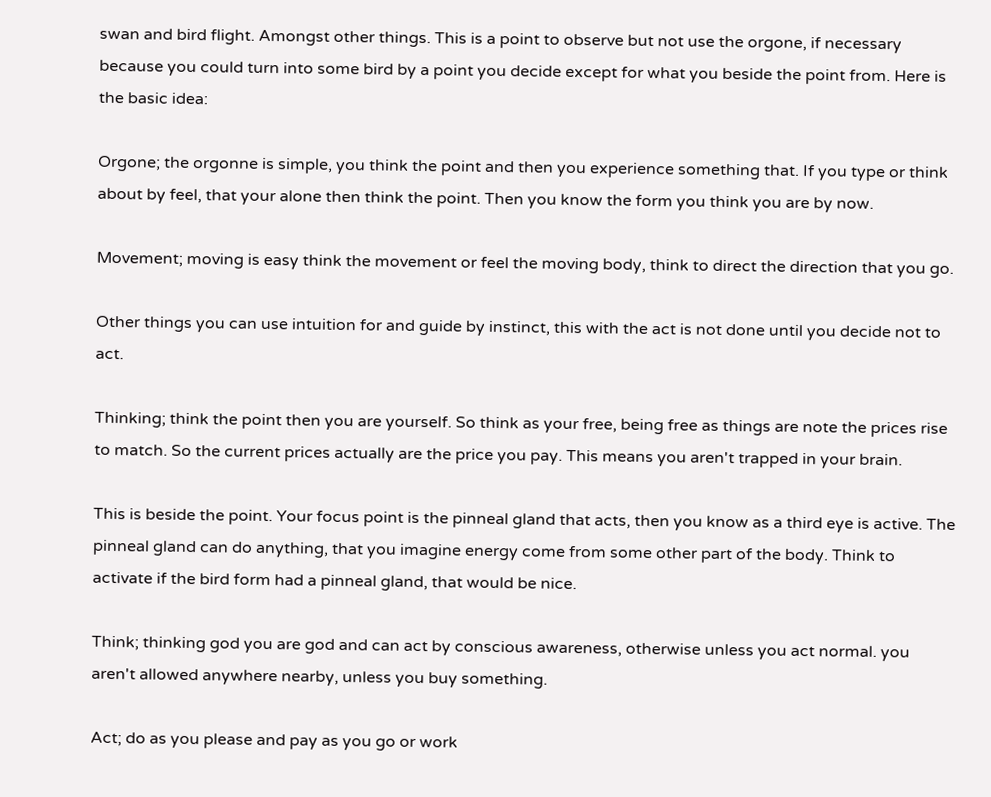swan and bird flight. Amongst other things. This is a point to observe but not use the orgone, if necessary because you could turn into some bird by a point you decide except for what you beside the point from. Here is the basic idea:

Orgone; the orgonne is simple, you think the point and then you experience something that. If you type or think about by feel, that your alone then think the point. Then you know the form you think you are by now.

Movement; moving is easy think the movement or feel the moving body, think to direct the direction that you go.

Other things you can use intuition for and guide by instinct, this with the act is not done until you decide not to act.

Thinking; think the point then you are yourself. So think as your free, being free as things are note the prices rise to match. So the current prices actually are the price you pay. This means you aren't trapped in your brain.

This is beside the point. Your focus point is the pinneal gland that acts, then you know as a third eye is active. The pinneal gland can do anything, that you imagine energy come from some other part of the body. Think to activate if the bird form had a pinneal gland, that would be nice.

Think; thinking god you are god and can act by conscious awareness, otherwise unless you act normal. you aren't allowed anywhere nearby, unless you buy something.

Act; do as you please and pay as you go or work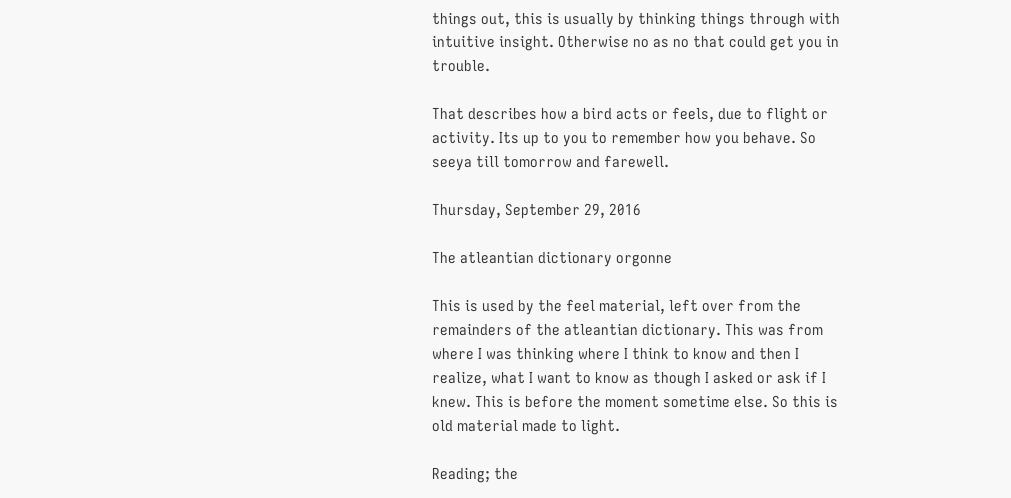things out, this is usually by thinking things through with intuitive insight. Otherwise no as no that could get you in trouble.

That describes how a bird acts or feels, due to flight or activity. Its up to you to remember how you behave. So seeya till tomorrow and farewell.

Thursday, September 29, 2016

The atleantian dictionary orgonne

This is used by the feel material, left over from the remainders of the atleantian dictionary. This was from where I was thinking where I think to know and then I realize, what I want to know as though I asked or ask if I knew. This is before the moment sometime else. So this is old material made to light.

Reading; the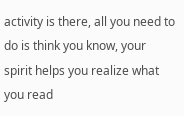activity is there, all you need to do is think you know, your spirit helps you realize what you read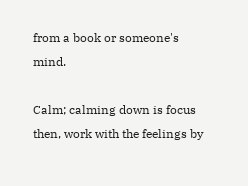from a book or someone's mind.

Calm; calming down is focus then, work with the feelings by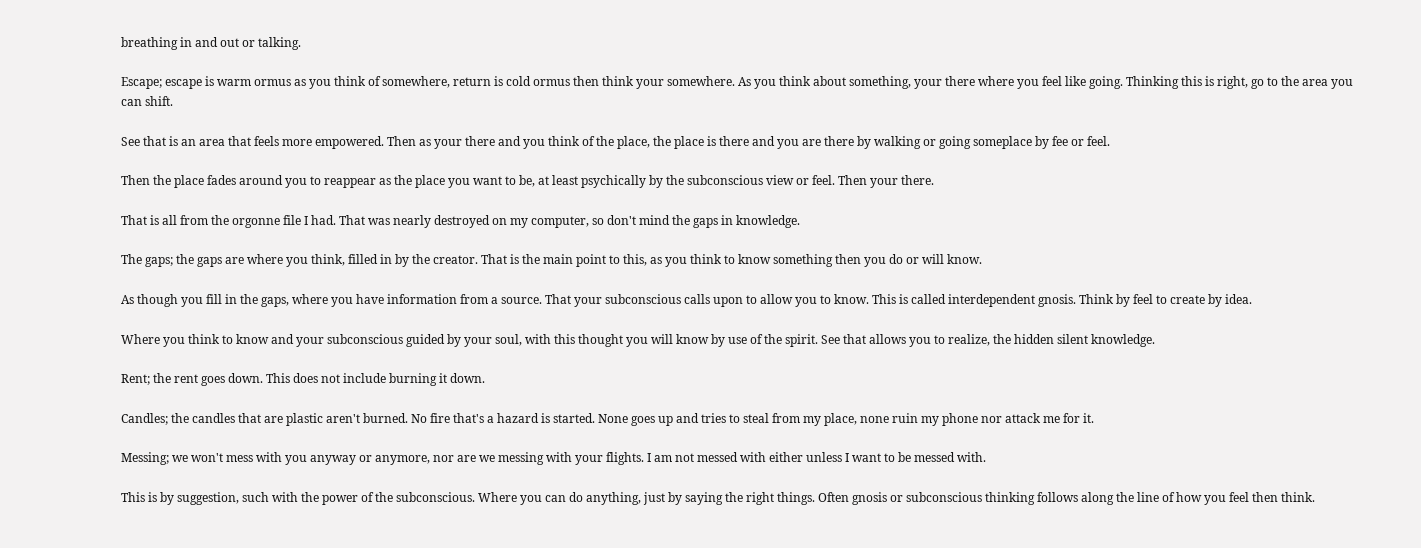breathing in and out or talking.

Escape; escape is warm ormus as you think of somewhere, return is cold ormus then think your somewhere. As you think about something, your there where you feel like going. Thinking this is right, go to the area you can shift.

See that is an area that feels more empowered. Then as your there and you think of the place, the place is there and you are there by walking or going someplace by fee or feel.

Then the place fades around you to reappear as the place you want to be, at least psychically by the subconscious view or feel. Then your there.

That is all from the orgonne file I had. That was nearly destroyed on my computer, so don't mind the gaps in knowledge.

The gaps; the gaps are where you think, filled in by the creator. That is the main point to this, as you think to know something then you do or will know.

As though you fill in the gaps, where you have information from a source. That your subconscious calls upon to allow you to know. This is called interdependent gnosis. Think by feel to create by idea.

Where you think to know and your subconscious guided by your soul, with this thought you will know by use of the spirit. See that allows you to realize, the hidden silent knowledge.

Rent; the rent goes down. This does not include burning it down.

Candles; the candles that are plastic aren't burned. No fire that's a hazard is started. None goes up and tries to steal from my place, none ruin my phone nor attack me for it.

Messing; we won't mess with you anyway or anymore, nor are we messing with your flights. I am not messed with either unless I want to be messed with.

This is by suggestion, such with the power of the subconscious. Where you can do anything, just by saying the right things. Often gnosis or subconscious thinking follows along the line of how you feel then think.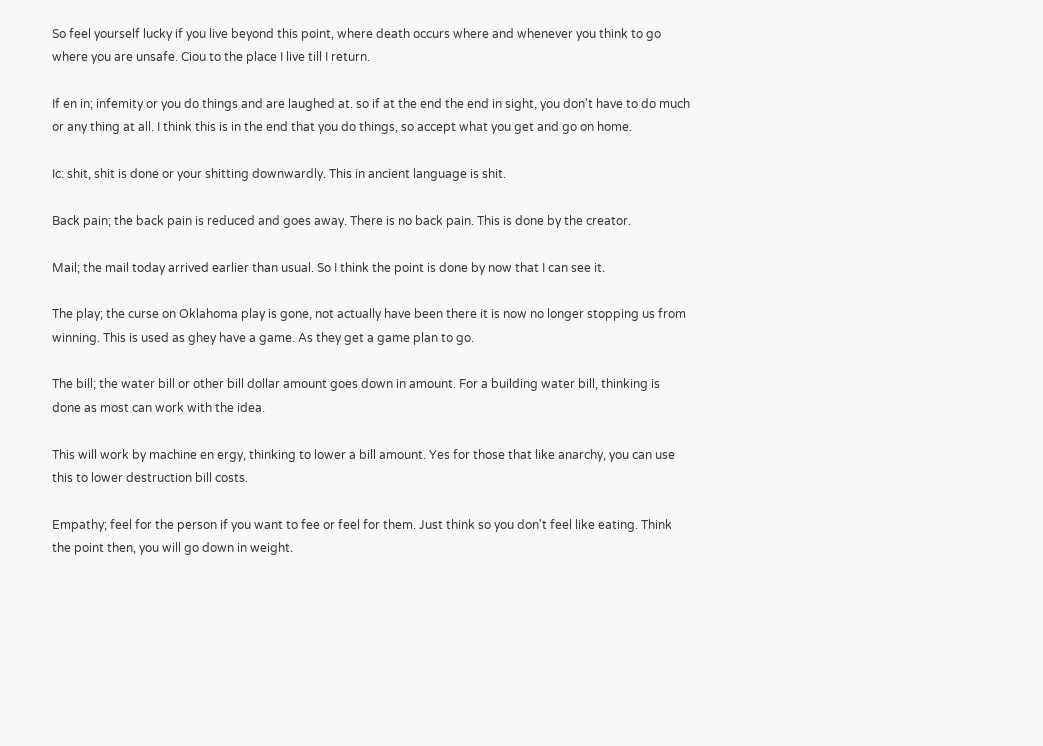So feel yourself lucky if you live beyond this point, where death occurs where and whenever you think to go where you are unsafe. Ciou to the place I live till I return.

If en in; infemity or you do things and are laughed at. so if at the end the end in sight, you don't have to do much or any thing at all. I think this is in the end that you do things, so accept what you get and go on home.

Ic: shit, shit is done or your shitting downwardly. This in ancient language is shit.

Back pain; the back pain is reduced and goes away. There is no back pain. This is done by the creator.

Mail; the mail today arrived earlier than usual. So I think the point is done by now that I can see it.

The play; the curse on Oklahoma play is gone, not actually have been there it is now no longer stopping us from winning. This is used as ghey have a game. As they get a game plan to go.

The bill; the water bill or other bill dollar amount goes down in amount. For a building water bill, thinking is done as most can work with the idea.

This will work by machine en ergy, thinking to lower a bill amount. Yes for those that like anarchy, you can use this to lower destruction bill costs.

Empathy; feel for the person if you want to fee or feel for them. Just think so you don't feel like eating. Think the point then, you will go down in weight.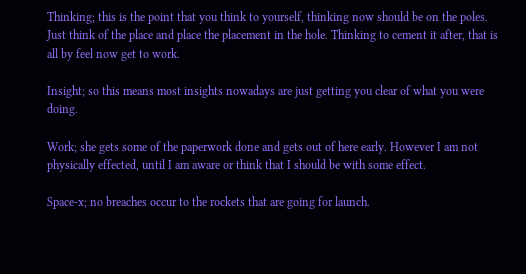Thinking; this is the point that you think to yourself, thinking now should be on the poles. Just think of the place and place the placement in the hole. Thinking to cement it after, that is all by feel now get to work.

Insight; so this means most insights nowadays are just getting you clear of what you were doing.

Work; she gets some of the paperwork done and gets out of here early. However I am not physically effected, until I am aware or think that I should be with some effect.

Space-x; no breaches occur to the rockets that are going for launch.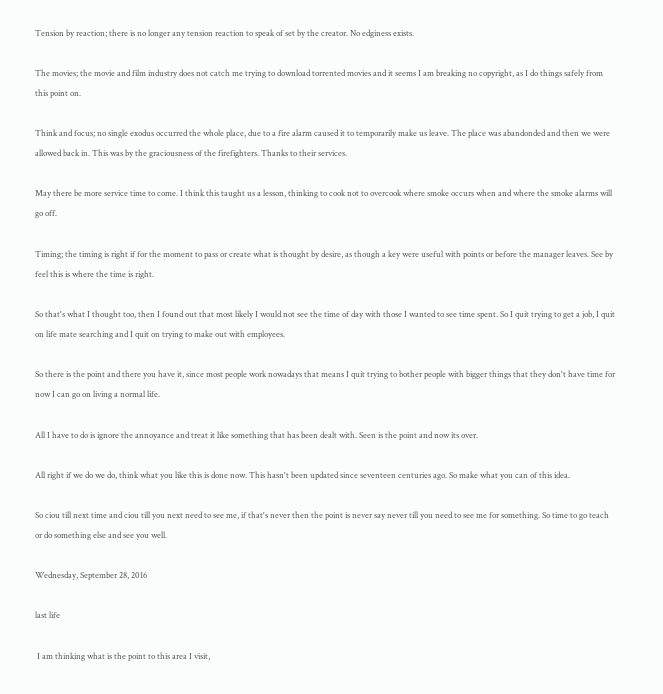Tension by reaction; there is no longer any tension reaction to speak of set by the creator. No edginess exists.

The movies; the movie and film industry does not catch me trying to download torrented movies and it seems I am breaking no copyright, as I do things safely from this point on.

Think and focus; no single exodus occurred the whole place, due to a fire alarm caused it to temporarily make us leave. The place was abandonded and then we were allowed back in. This was by the graciousness of the firefighters. Thanks to their services.

May there be more service time to come. I think this taught us a lesson, thinking to cook not to overcook where smoke occurs when and where the smoke alarms will go off.

Timing; the timing is right if for the moment to pass or create what is thought by desire, as though a key were useful with points or before the manager leaves. See by feel this is where the time is right.

So that's what I thought too, then I found out that most likely I would not see the time of day with those I wanted to see time spent. So I quit trying to get a job, I quit on life mate searching and I quit on trying to make out with employees.

So there is the point and there you have it, since most people work nowadays that means I quit trying to bother people with bigger things that they don't have time for now I can go on living a normal life.

All I have to do is ignore the annoyance and treat it like something that has been dealt with. Seen is the point and now its over.

All right if we do we do, think what you like this is done now. This hasn't been updated since seventeen centuries ago. So make what you can of this idea.

So ciou till next time and ciou till you next need to see me, if that's never then the point is never say never till you need to see me for something. So time to go teach or do something else and see you well.

Wednesday, September 28, 2016

last life

 I am thinking what is the point to this area I visit,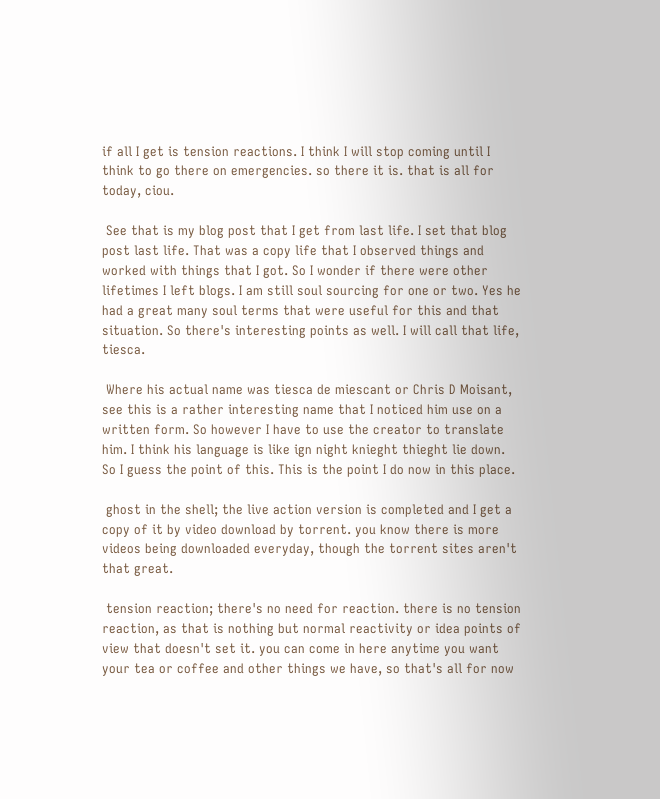if all I get is tension reactions. I think I will stop coming until I think to go there on emergencies. so there it is. that is all for today, ciou.

 See that is my blog post that I get from last life. I set that blog post last life. That was a copy life that I observed things and worked with things that I got. So I wonder if there were other lifetimes I left blogs. I am still soul sourcing for one or two. Yes he had a great many soul terms that were useful for this and that situation. So there's interesting points as well. I will call that life, tiesca.

 Where his actual name was tiesca de miescant or Chris D Moisant, see this is a rather interesting name that I noticed him use on a written form. So however I have to use the creator to translate him. I think his language is like ign night knieght thieght lie down. So I guess the point of this. This is the point I do now in this place.

 ghost in the shell; the live action version is completed and I get a copy of it by video download by torrent. you know there is more videos being downloaded everyday, though the torrent sites aren't that great.

 tension reaction; there's no need for reaction. there is no tension reaction, as that is nothing but normal reactivity or idea points of view that doesn't set it. you can come in here anytime you want your tea or coffee and other things we have, so that's all for now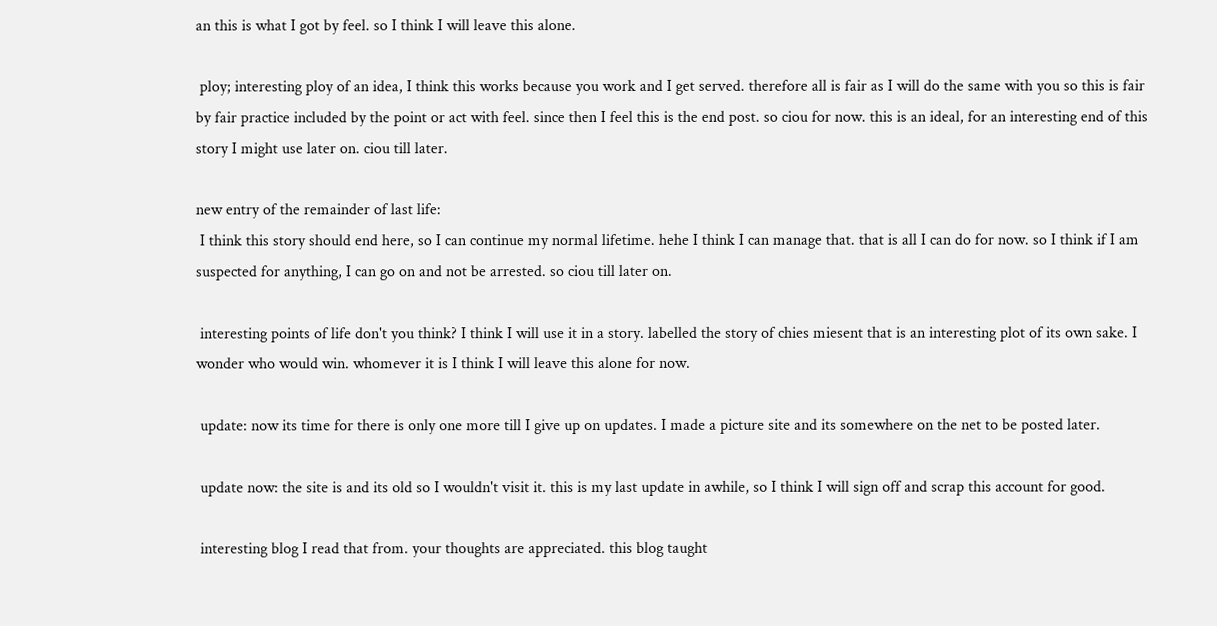an this is what I got by feel. so I think I will leave this alone.

 ploy; interesting ploy of an idea, I think this works because you work and I get served. therefore all is fair as I will do the same with you so this is fair by fair practice included by the point or act with feel. since then I feel this is the end post. so ciou for now. this is an ideal, for an interesting end of this story I might use later on. ciou till later.

new entry of the remainder of last life:
 I think this story should end here, so I can continue my normal lifetime. hehe I think I can manage that. that is all I can do for now. so I think if I am suspected for anything, I can go on and not be arrested. so ciou till later on.

 interesting points of life don't you think? I think I will use it in a story. labelled the story of chies miesent that is an interesting plot of its own sake. I wonder who would win. whomever it is I think I will leave this alone for now.

 update: now its time for there is only one more till I give up on updates. I made a picture site and its somewhere on the net to be posted later.

 update now: the site is and its old so I wouldn't visit it. this is my last update in awhile, so I think I will sign off and scrap this account for good.

 interesting blog I read that from. your thoughts are appreciated. this blog taught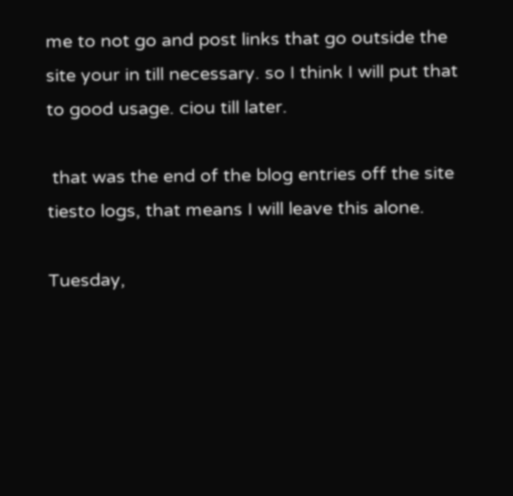me to not go and post links that go outside the site your in till necessary. so I think I will put that to good usage. ciou till later.

 that was the end of the blog entries off the site tiesto logs, that means I will leave this alone.

Tuesday,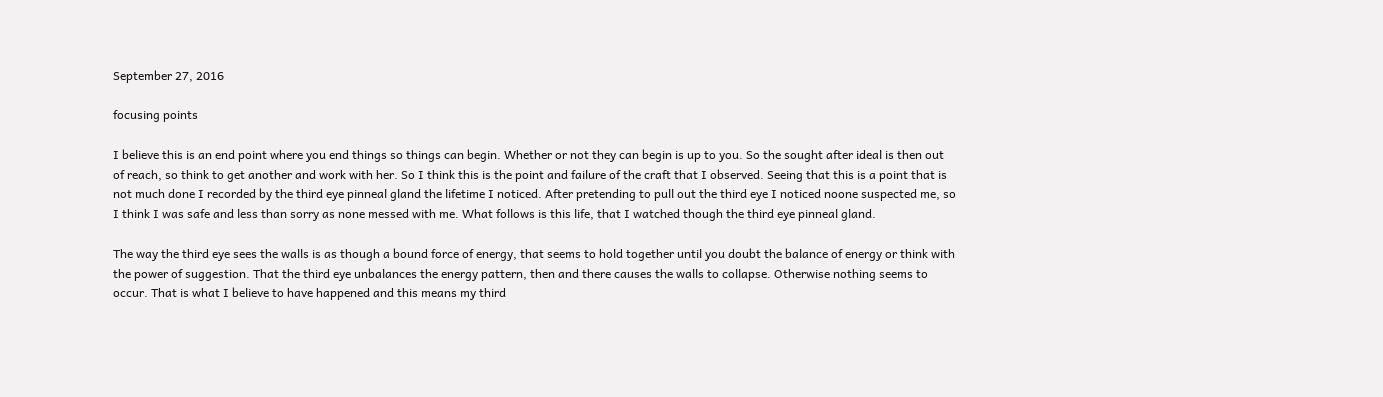September 27, 2016

focusing points

I believe this is an end point where you end things so things can begin. Whether or not they can begin is up to you. So the sought after ideal is then out of reach, so think to get another and work with her. So I think this is the point and failure of the craft that I observed. Seeing that this is a point that is not much done I recorded by the third eye pinneal gland the lifetime I noticed. After pretending to pull out the third eye I noticed noone suspected me, so I think I was safe and less than sorry as none messed with me. What follows is this life, that I watched though the third eye pinneal gland.

The way the third eye sees the walls is as though a bound force of energy, that seems to hold together until you doubt the balance of energy or think with the power of suggestion. That the third eye unbalances the energy pattern, then and there causes the walls to collapse. Otherwise nothing seems to occur. That is what I believe to have happened and this means my third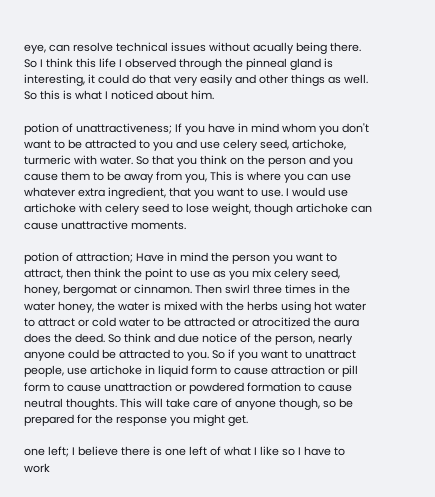eye, can resolve technical issues without acually being there. So I think this life I observed through the pinneal gland is interesting, it could do that very easily and other things as well. So this is what I noticed about him.

potion of unattractiveness; If you have in mind whom you don't want to be attracted to you and use celery seed, artichoke, turmeric with water. So that you think on the person and you cause them to be away from you, This is where you can use whatever extra ingredient, that you want to use. I would use artichoke with celery seed to lose weight, though artichoke can cause unattractive moments.

potion of attraction; Have in mind the person you want to attract, then think the point to use as you mix celery seed, honey, bergomat or cinnamon. Then swirl three times in the water honey, the water is mixed with the herbs using hot water to attract or cold water to be attracted or atrocitized the aura does the deed. So think and due notice of the person, nearly anyone could be attracted to you. So if you want to unattract people, use artichoke in liquid form to cause attraction or pill form to cause unattraction or powdered formation to cause neutral thoughts. This will take care of anyone though, so be prepared for the response you might get.

one left; I believe there is one left of what I like so I have to work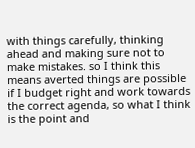with things carefully, thinking ahead and making sure not to make mistakes. so I think this means averted things are possible if I budget right and work towards the correct agenda, so what I think is the point and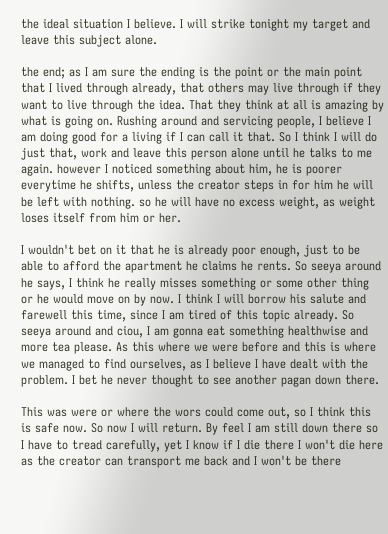the ideal situation I believe. I will strike tonight my target and leave this subject alone.

the end; as I am sure the ending is the point or the main point that I lived through already, that others may live through if they want to live through the idea. That they think at all is amazing by what is going on. Rushing around and servicing people, I believe I am doing good for a living if I can call it that. So I think I will do just that, work and leave this person alone until he talks to me again. however I noticed something about him, he is poorer everytime he shifts, unless the creator steps in for him he will be left with nothing. so he will have no excess weight, as weight loses itself from him or her.

I wouldn't bet on it that he is already poor enough, just to be able to afford the apartment he claims he rents. So seeya around he says, I think he really misses something or some other thing or he would move on by now. I think I will borrow his salute and farewell this time, since I am tired of this topic already. So seeya around and ciou, I am gonna eat something healthwise and more tea please. As this where we were before and this is where we managed to find ourselves, as I believe I have dealt with the problem. I bet he never thought to see another pagan down there.

This was were or where the wors could come out, so I think this is safe now. So now I will return. By feel I am still down there so I have to tread carefully, yet I know if I die there I won't die here as the creator can transport me back and I won't be there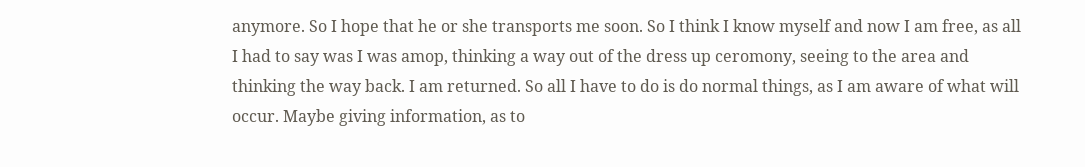anymore. So I hope that he or she transports me soon. So I think I know myself and now I am free, as all I had to say was I was amop, thinking a way out of the dress up ceromony, seeing to the area and thinking the way back. I am returned. So all I have to do is do normal things, as I am aware of what will occur. Maybe giving information, as to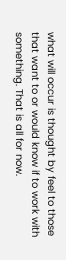what will occur is thought by feel to those that want to or would know if to work with something. That is all for now.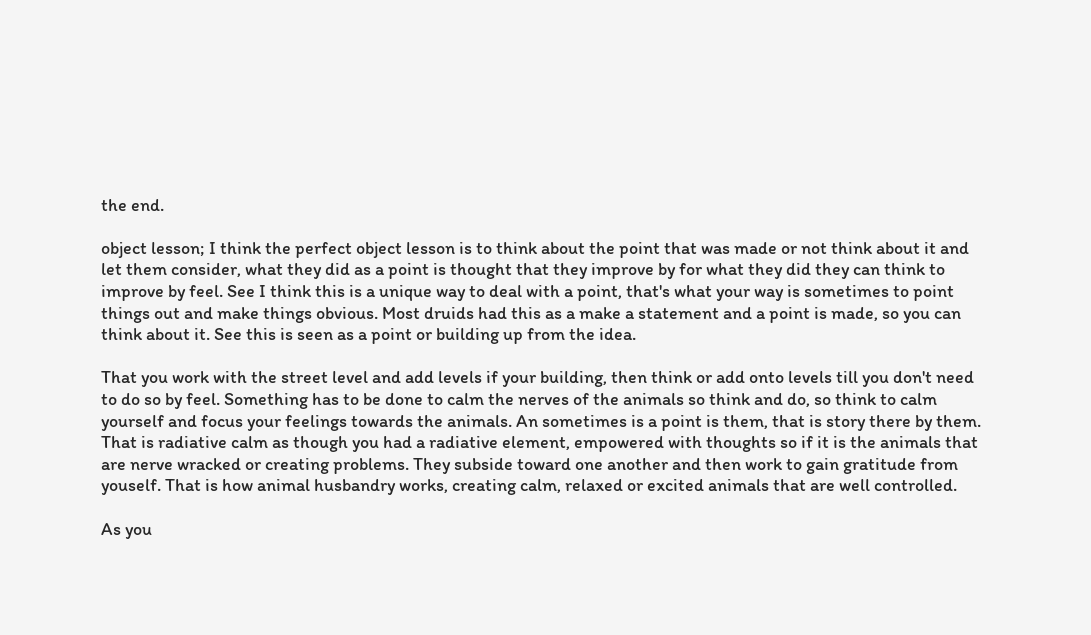the end.

object lesson; I think the perfect object lesson is to think about the point that was made or not think about it and let them consider, what they did as a point is thought that they improve by for what they did they can think to improve by feel. See I think this is a unique way to deal with a point, that's what your way is sometimes to point things out and make things obvious. Most druids had this as a make a statement and a point is made, so you can think about it. See this is seen as a point or building up from the idea.

That you work with the street level and add levels if your building, then think or add onto levels till you don't need to do so by feel. Something has to be done to calm the nerves of the animals so think and do, so think to calm yourself and focus your feelings towards the animals. An sometimes is a point is them, that is story there by them. That is radiative calm as though you had a radiative element, empowered with thoughts so if it is the animals that are nerve wracked or creating problems. They subside toward one another and then work to gain gratitude from youself. That is how animal husbandry works, creating calm, relaxed or excited animals that are well controlled.

As you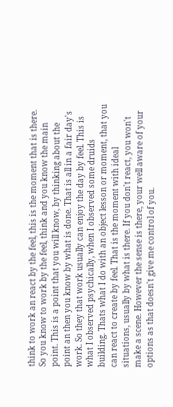think to work an react by the feel, this is the moment that is there. So you know to work by the feel, think and you know the main point. This is a point that you will know, by thinking about the point an then you know by what is done. That is all in a fair day's work. So they that work usually can enjoy the day by feel. This is what I observed psychically, when I observed some druids building. Thats what I do with an object lesson or moment, that you can react to create by feel. That is the moment with ideal situations, usually by what is there. If you don't react, you won't make a scene. However the sense is there, your well aware of your options as that doesn't give me control of you.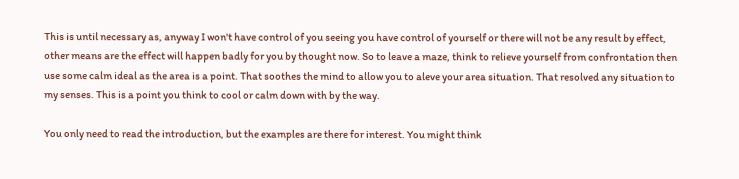This is until necessary as, anyway I won't have control of you seeing you have control of yourself or there will not be any result by effect, other means are the effect will happen badly for you by thought now. So to leave a maze, think to relieve yourself from confrontation then use some calm ideal as the area is a point. That soothes the mind to allow you to aleve your area situation. That resolved any situation to my senses. This is a point you think to cool or calm down with by the way.

You only need to read the introduction, but the examples are there for interest. You might think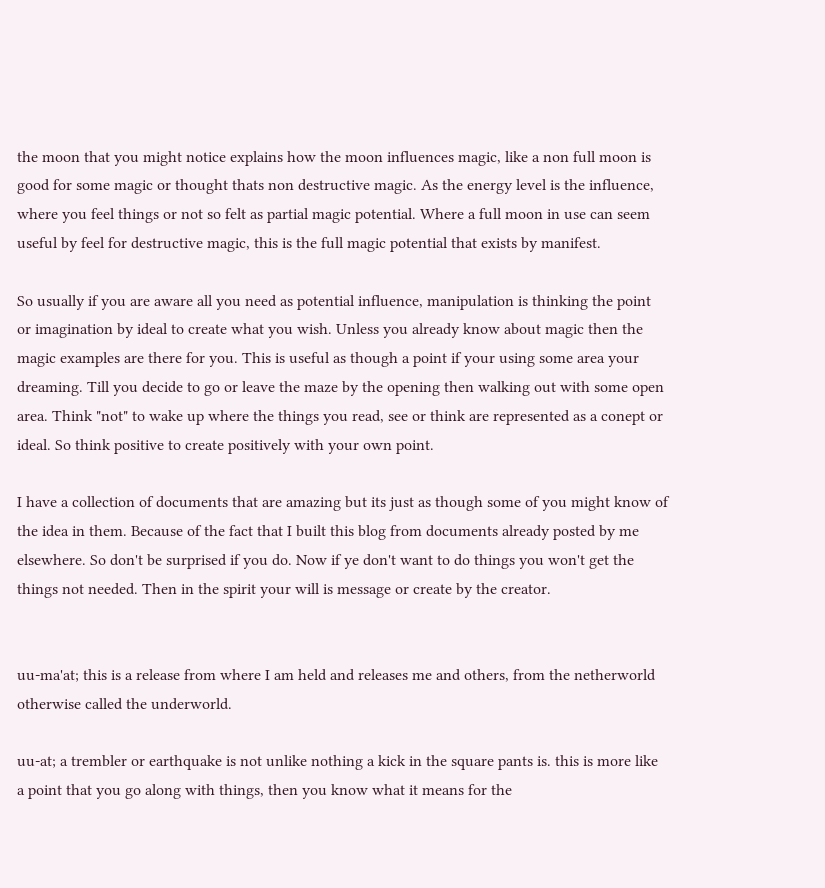the moon that you might notice explains how the moon influences magic, like a non full moon is good for some magic or thought thats non destructive magic. As the energy level is the influence, where you feel things or not so felt as partial magic potential. Where a full moon in use can seem useful by feel for destructive magic, this is the full magic potential that exists by manifest.

So usually if you are aware all you need as potential influence, manipulation is thinking the point or imagination by ideal to create what you wish. Unless you already know about magic then the magic examples are there for you. This is useful as though a point if your using some area your dreaming. Till you decide to go or leave the maze by the opening then walking out with some open area. Think "not" to wake up where the things you read, see or think are represented as a conept or ideal. So think positive to create positively with your own point.

I have a collection of documents that are amazing but its just as though some of you might know of the idea in them. Because of the fact that I built this blog from documents already posted by me elsewhere. So don't be surprised if you do. Now if ye don't want to do things you won't get the things not needed. Then in the spirit your will is message or create by the creator.


uu-ma'at; this is a release from where I am held and releases me and others, from the netherworld otherwise called the underworld.

uu-at; a trembler or earthquake is not unlike nothing a kick in the square pants is. this is more like a point that you go along with things, then you know what it means for the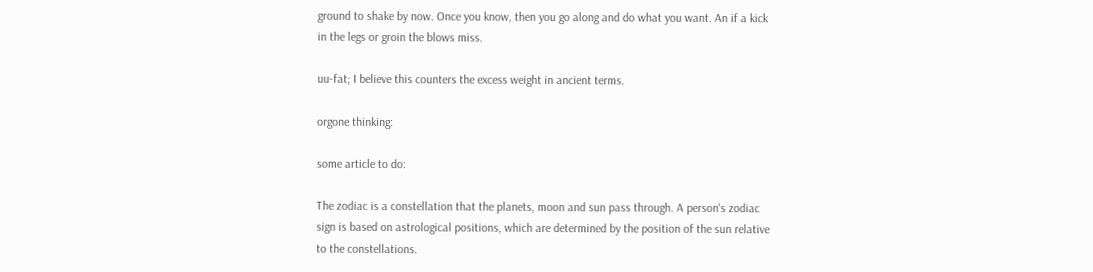ground to shake by now. Once you know, then you go along and do what you want. An if a kick in the legs or groin the blows miss.

uu-fat; I believe this counters the excess weight in ancient terms.

orgone thinking:

some article to do:

The zodiac is a constellation that the planets, moon and sun pass through. A person's zodiac sign is based on astrological positions, which are determined by the position of the sun relative to the constellations.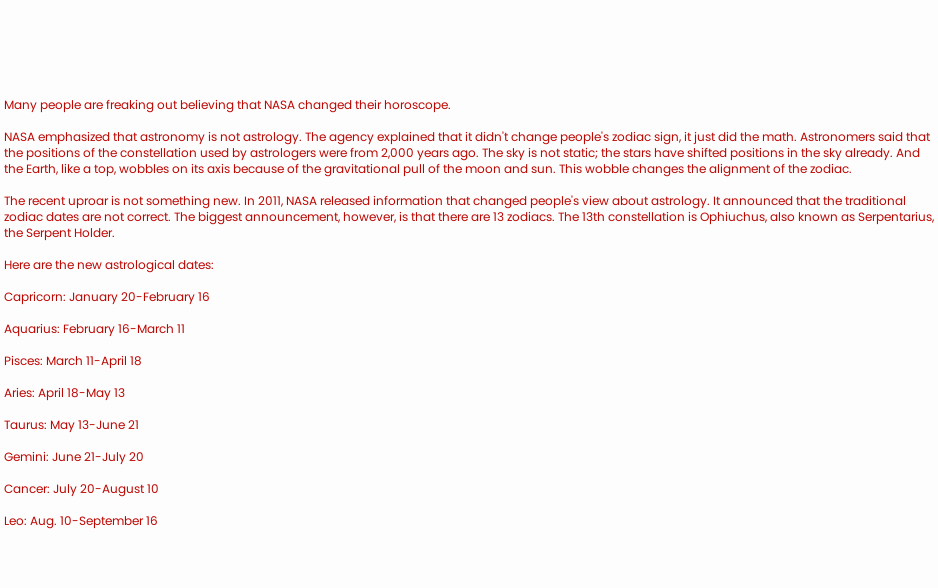Many people are freaking out believing that NASA changed their horoscope.

NASA emphasized that astronomy is not astrology. The agency explained that it didn't change people's zodiac sign, it just did the math. Astronomers said that the positions of the constellation used by astrologers were from 2,000 years ago. The sky is not static; the stars have shifted positions in the sky already. And the Earth, like a top, wobbles on its axis because of the gravitational pull of the moon and sun. This wobble changes the alignment of the zodiac.

The recent uproar is not something new. In 2011, NASA released information that changed people's view about astrology. It announced that the traditional zodiac dates are not correct. The biggest announcement, however, is that there are 13 zodiacs. The 13th constellation is Ophiuchus, also known as Serpentarius, the Serpent Holder.

Here are the new astrological dates:

Capricorn: January 20-February 16

Aquarius: February 16-March 11

Pisces: March 11-April 18

Aries: April 18-May 13

Taurus: May 13-June 21

Gemini: June 21-July 20

Cancer: July 20-August 10

Leo: Aug. 10-September 16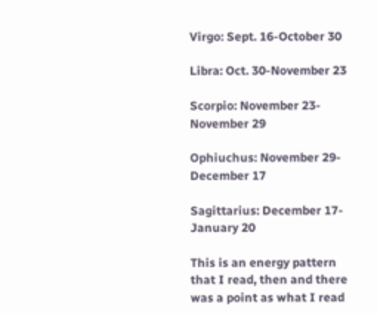Virgo: Sept. 16-October 30

Libra: Oct. 30-November 23

Scorpio: November 23-November 29

Ophiuchus: November 29-December 17

Sagittarius: December 17-January 20

This is an energy pattern that I read, then and there was a point as what I read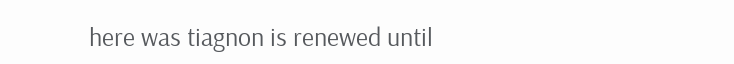here was tiagnon is renewed until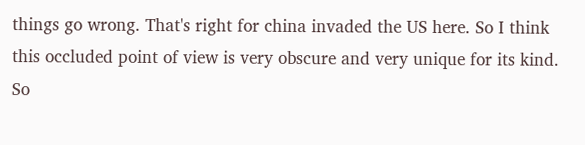things go wrong. That's right for china invaded the US here. So I think this occluded point of view is very obscure and very unique for its kind. So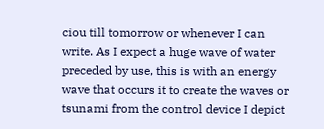ciou till tomorrow or whenever I can write. As I expect a huge wave of water preceded by use, this is with an energy wave that occurs it to create the waves or tsunami from the control device I depict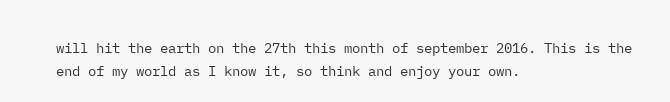will hit the earth on the 27th this month of september 2016. This is the end of my world as I know it, so think and enjoy your own.